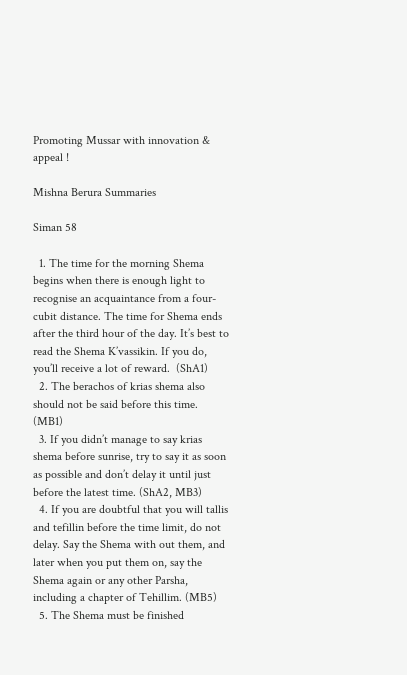Promoting Mussar with innovation & appeal !

Mishna Berura Summaries

Siman 58

  1. The time for the morning Shema begins when there is enough light to recognise an acquaintance from a four-cubit distance. The time for Shema ends after the third hour of the day. It’s best to read the Shema K’vassikin. If you do, you’ll receive a lot of reward.  (ShA1)
  2. The berachos of krias shema also should not be said before this time. (MB1)
  3. If you didn’t manage to say krias shema before sunrise, try to say it as soon as possible and don’t delay it until just before the latest time. (ShA2, MB3)
  4. If you are doubtful that you will tallis and tefillin before the time limit, do not delay. Say the Shema with out them, and later when you put them on, say the Shema again or any other Parsha, including a chapter of Tehillim. (MB5)
  5. The Shema must be finished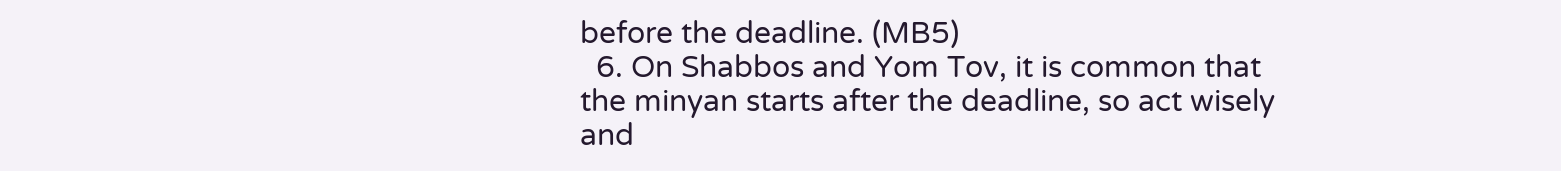before the deadline. (MB5)
  6. On Shabbos and Yom Tov, it is common that the minyan starts after the deadline, so act wisely and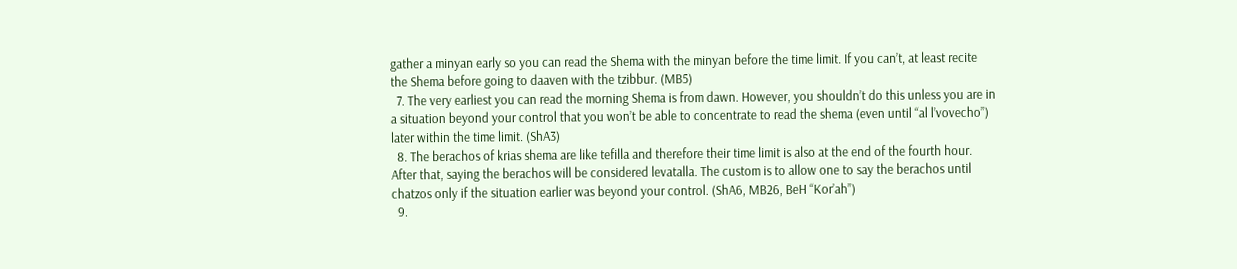gather a minyan early so you can read the Shema with the minyan before the time limit. If you can’t, at least recite the Shema before going to daaven with the tzibbur. (MB5)
  7. The very earliest you can read the morning Shema is from dawn. However, you shouldn’t do this unless you are in a situation beyond your control that you won’t be able to concentrate to read the shema (even until “al l’vovecho”) later within the time limit. (ShA3)
  8. The berachos of krias shema are like tefilla and therefore their time limit is also at the end of the fourth hour. After that, saying the berachos will be considered levatalla. The custom is to allow one to say the berachos until chatzos only if the situation earlier was beyond your control. (ShA6, MB26, BeH “Kor’ah”)
  9.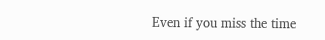Even if you miss the time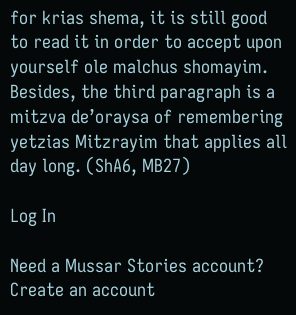for krias shema, it is still good to read it in order to accept upon yourself ole malchus shomayim. Besides, the third paragraph is a mitzva de’oraysa of remembering yetzias Mitzrayim that applies all day long. (ShA6, MB27)

Log In

Need a Mussar Stories account? Create an account